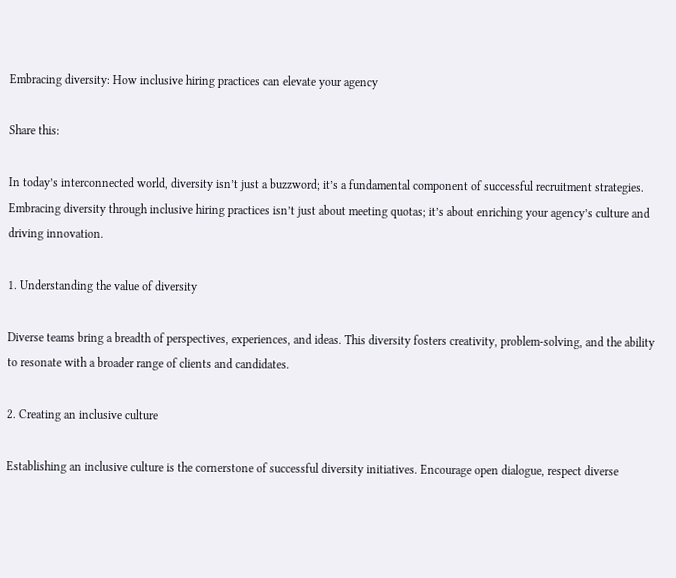Embracing diversity: How inclusive hiring practices can elevate your agency

Share this:

In today’s interconnected world, diversity isn’t just a buzzword; it’s a fundamental component of successful recruitment strategies. Embracing diversity through inclusive hiring practices isn’t just about meeting quotas; it’s about enriching your agency’s culture and driving innovation.

1. Understanding the value of diversity

Diverse teams bring a breadth of perspectives, experiences, and ideas. This diversity fosters creativity, problem-solving, and the ability to resonate with a broader range of clients and candidates.

2. Creating an inclusive culture

Establishing an inclusive culture is the cornerstone of successful diversity initiatives. Encourage open dialogue, respect diverse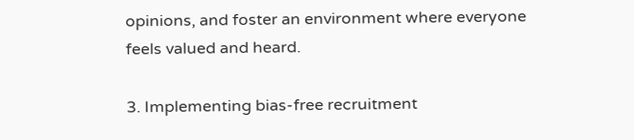opinions, and foster an environment where everyone feels valued and heard.

3. Implementing bias-free recruitment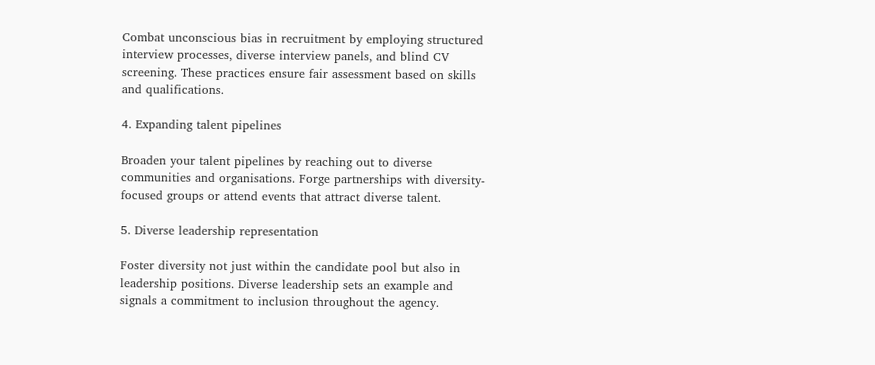Combat unconscious bias in recruitment by employing structured interview processes, diverse interview panels, and blind CV screening. These practices ensure fair assessment based on skills and qualifications.

4. Expanding talent pipelines

Broaden your talent pipelines by reaching out to diverse communities and organisations. Forge partnerships with diversity-focused groups or attend events that attract diverse talent.

5. Diverse leadership representation

Foster diversity not just within the candidate pool but also in leadership positions. Diverse leadership sets an example and signals a commitment to inclusion throughout the agency.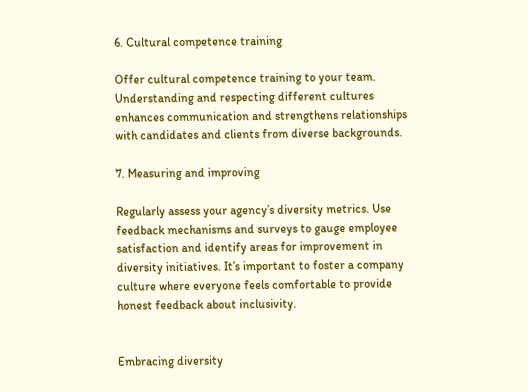6. Cultural competence training

Offer cultural competence training to your team. Understanding and respecting different cultures enhances communication and strengthens relationships with candidates and clients from diverse backgrounds.

7. Measuring and improving

Regularly assess your agency’s diversity metrics. Use feedback mechanisms and surveys to gauge employee satisfaction and identify areas for improvement in diversity initiatives. It’s important to foster a company culture where everyone feels comfortable to provide honest feedback about inclusivity.


Embracing diversity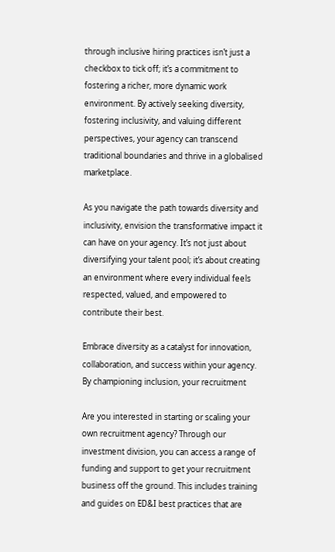through inclusive hiring practices isn’t just a checkbox to tick off; it’s a commitment to fostering a richer, more dynamic work environment. By actively seeking diversity, fostering inclusivity, and valuing different perspectives, your agency can transcend traditional boundaries and thrive in a globalised marketplace.

As you navigate the path towards diversity and inclusivity, envision the transformative impact it can have on your agency. It’s not just about diversifying your talent pool; it’s about creating an environment where every individual feels respected, valued, and empowered to contribute their best.

Embrace diversity as a catalyst for innovation, collaboration, and success within your agency. By championing inclusion, your recruitment

Are you interested in starting or scaling your own recruitment agency? Through our investment division, you can access a range of funding and support to get your recruitment business off the ground. This includes training and guides on ED&I best practices that are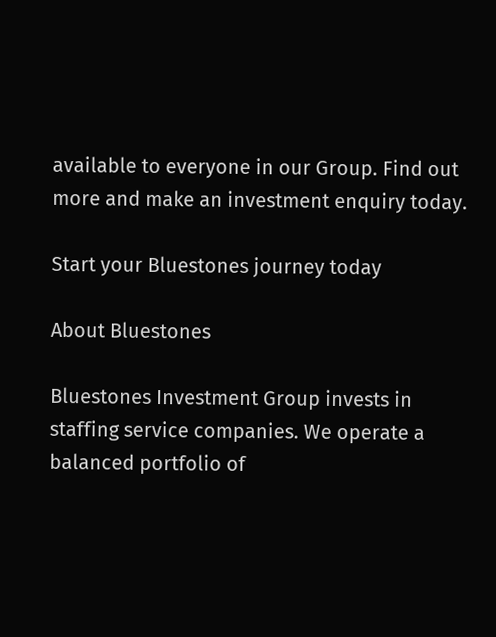available to everyone in our Group. Find out more and make an investment enquiry today.

Start your Bluestones journey today

About Bluestones

Bluestones Investment Group invests in staffing service companies. We operate a balanced portfolio of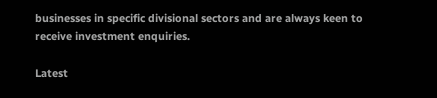businesses in specific divisional sectors and are always keen to receive investment enquiries.

Latest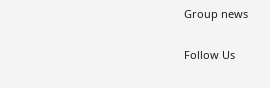Group news

Follow Us